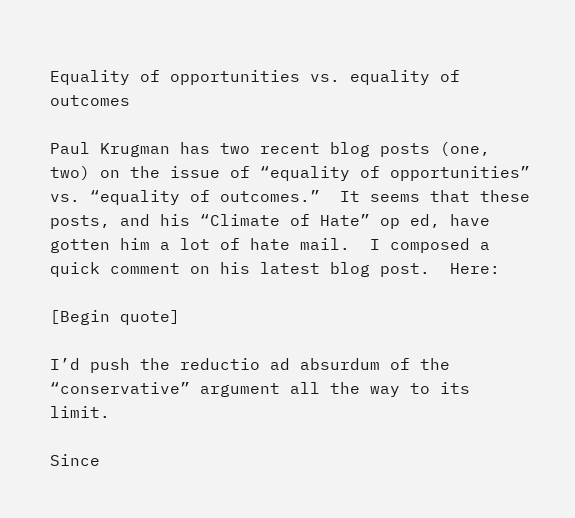Equality of opportunities vs. equality of outcomes

Paul Krugman has two recent blog posts (one, two) on the issue of “equality of opportunities” vs. “equality of outcomes.”  It seems that these posts, and his “Climate of Hate” op ed, have gotten him a lot of hate mail.  I composed a quick comment on his latest blog post.  Here:

[Begin quote]

I’d push the reductio ad absurdum of the “conservative” argument all the way to its limit.

Since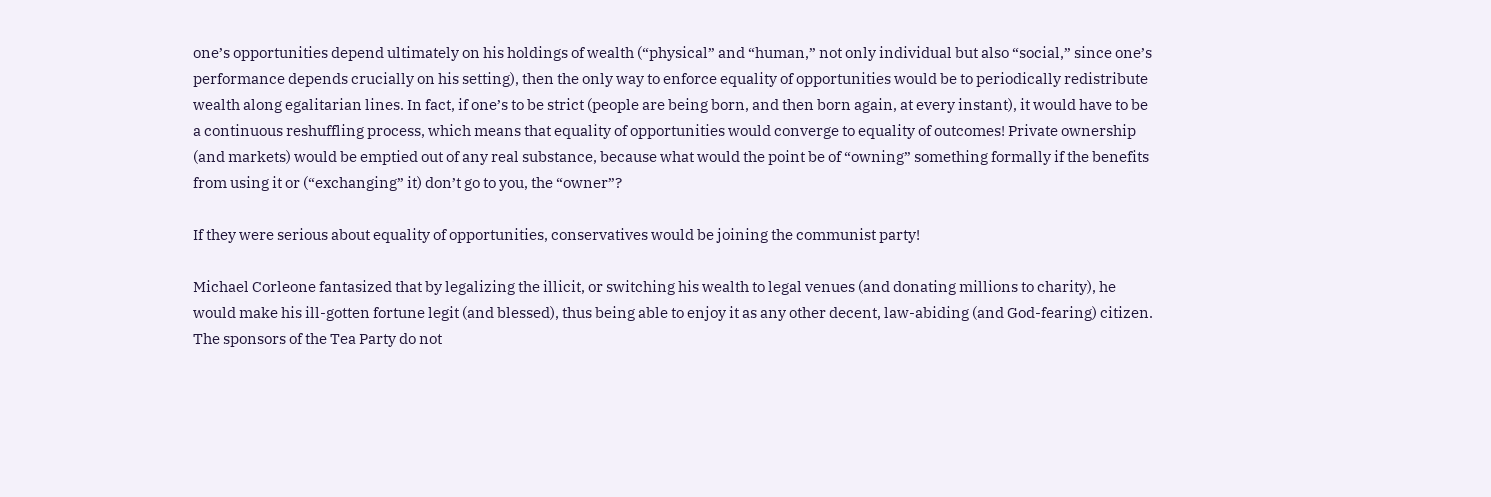one’s opportunities depend ultimately on his holdings of wealth (“physical” and “human,” not only individual but also “social,” since one’s performance depends crucially on his setting), then the only way to enforce equality of opportunities would be to periodically redistribute wealth along egalitarian lines. In fact, if one’s to be strict (people are being born, and then born again, at every instant), it would have to be a continuous reshuffling process, which means that equality of opportunities would converge to equality of outcomes! Private ownership (and markets) would be emptied out of any real substance, because what would the point be of “owning” something formally if the benefits from using it or (“exchanging” it) don’t go to you, the “owner”?

If they were serious about equality of opportunities, conservatives would be joining the communist party!

Michael Corleone fantasized that by legalizing the illicit, or switching his wealth to legal venues (and donating millions to charity), he would make his ill-gotten fortune legit (and blessed), thus being able to enjoy it as any other decent, law-abiding (and God-fearing) citizen. The sponsors of the Tea Party do not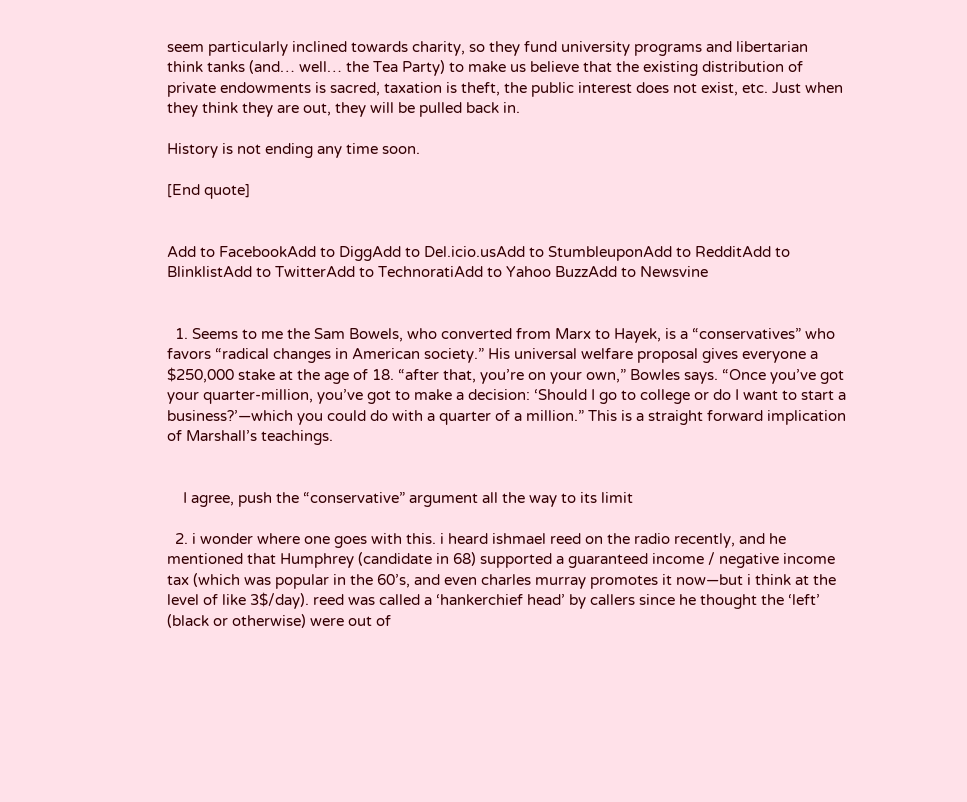seem particularly inclined towards charity, so they fund university programs and libertarian think tanks (and… well… the Tea Party) to make us believe that the existing distribution of private endowments is sacred, taxation is theft, the public interest does not exist, etc. Just when they think they are out, they will be pulled back in.

History is not ending any time soon.

[End quote]


Add to FacebookAdd to DiggAdd to Del.icio.usAdd to StumbleuponAdd to RedditAdd to BlinklistAdd to TwitterAdd to TechnoratiAdd to Yahoo BuzzAdd to Newsvine


  1. Seems to me the Sam Bowels, who converted from Marx to Hayek, is a “conservatives” who favors “radical changes in American society.” His universal welfare proposal gives everyone a $250,000 stake at the age of 18. “after that, you’re on your own,” Bowles says. “Once you’ve got your quarter-million, you’ve got to make a decision: ‘Should I go to college or do I want to start a business?’—which you could do with a quarter of a million.” This is a straight forward implication of Marshall’s teachings.


    I agree, push the “conservative” argument all the way to its limit

  2. i wonder where one goes with this. i heard ishmael reed on the radio recently, and he mentioned that Humphrey (candidate in 68) supported a guaranteed income / negative income tax (which was popular in the 60’s, and even charles murray promotes it now—but i think at the level of like 3$/day). reed was called a ‘hankerchief head’ by callers since he thought the ‘left’ (black or otherwise) were out of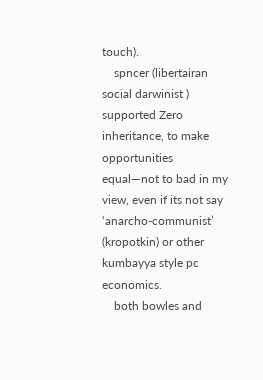touch).
    spncer (libertairan social darwinist ) supported Zero inheritance, to make opportunities equal—not to bad in my view, even if its not say ‘anarcho-communist’ (kropotkin) or other kumbayya style pc economics.
    both bowles and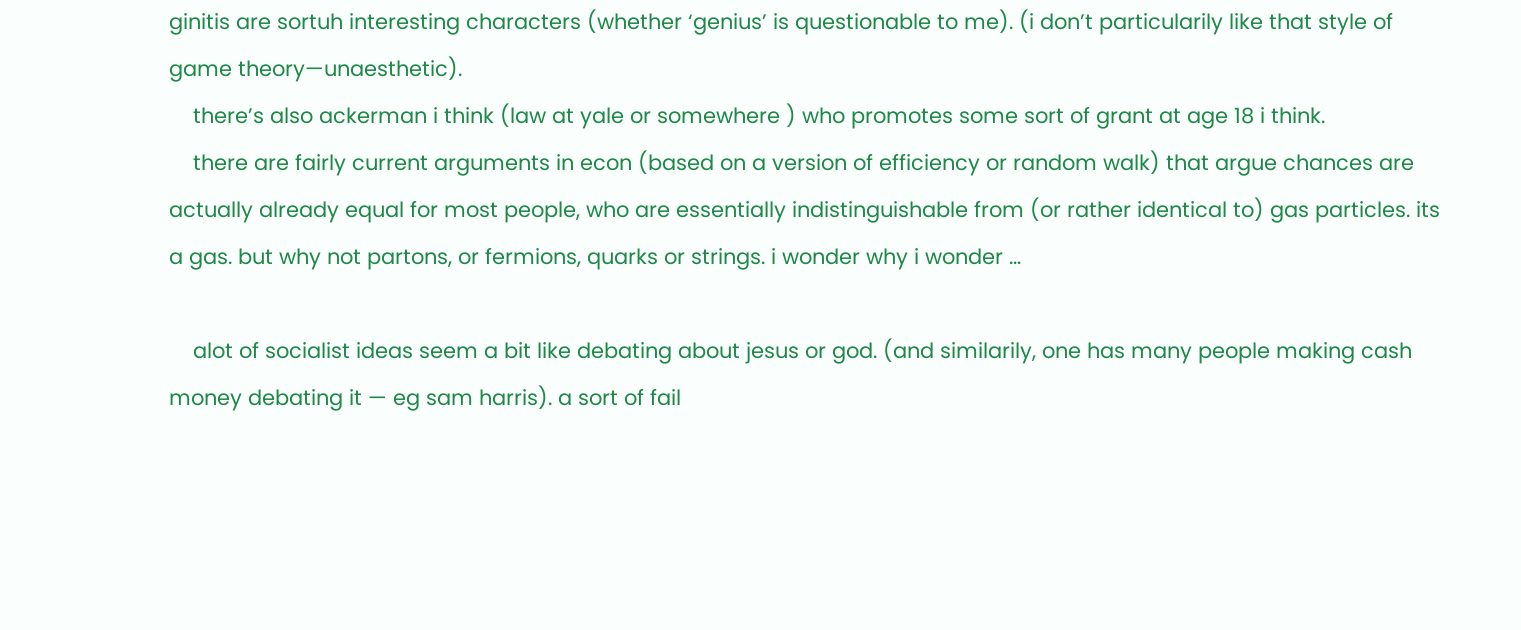ginitis are sortuh interesting characters (whether ‘genius’ is questionable to me). (i don’t particularily like that style of game theory—unaesthetic).
    there’s also ackerman i think (law at yale or somewhere ) who promotes some sort of grant at age 18 i think.
    there are fairly current arguments in econ (based on a version of efficiency or random walk) that argue chances are actually already equal for most people, who are essentially indistinguishable from (or rather identical to) gas particles. its a gas. but why not partons, or fermions, quarks or strings. i wonder why i wonder …

    alot of socialist ideas seem a bit like debating about jesus or god. (and similarily, one has many people making cash money debating it — eg sam harris). a sort of fail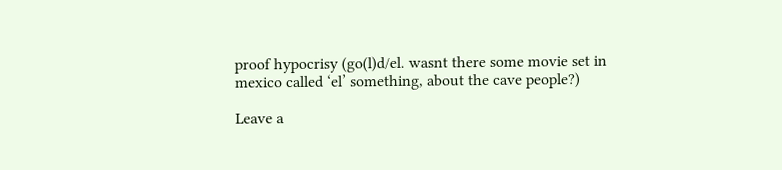proof hypocrisy (go(l)d/el. wasnt there some movie set in mexico called ‘el’ something, about the cave people?)

Leave a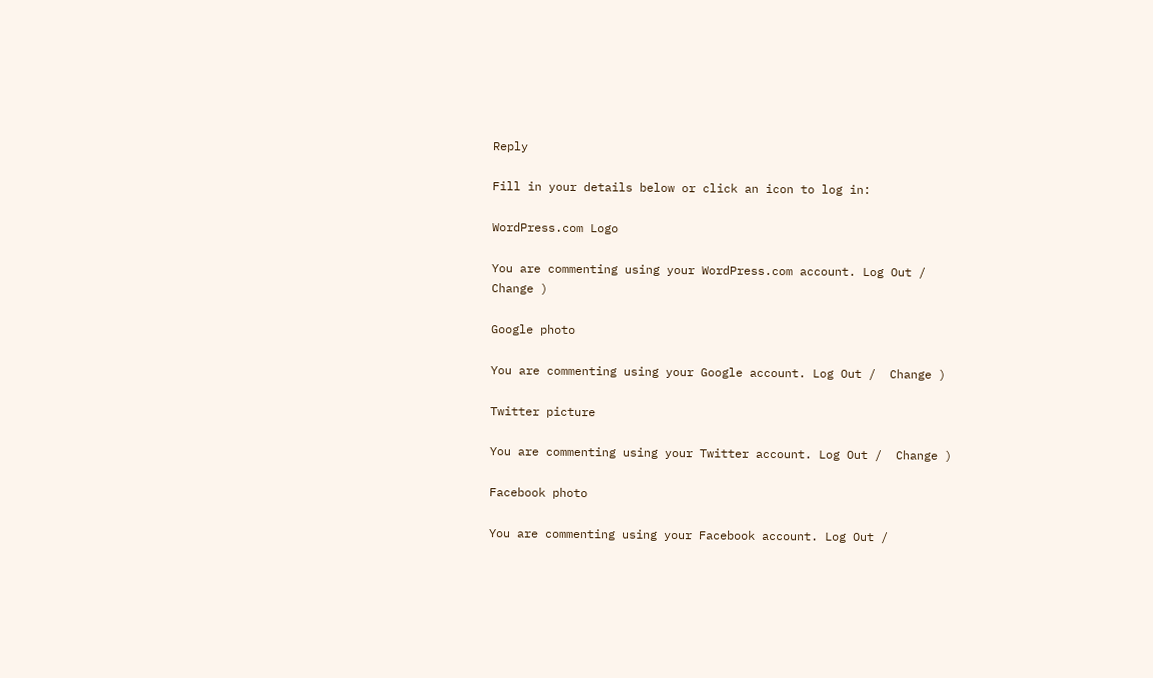Reply

Fill in your details below or click an icon to log in:

WordPress.com Logo

You are commenting using your WordPress.com account. Log Out /  Change )

Google photo

You are commenting using your Google account. Log Out /  Change )

Twitter picture

You are commenting using your Twitter account. Log Out /  Change )

Facebook photo

You are commenting using your Facebook account. Log Out /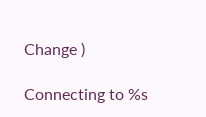Change )

Connecting to %s